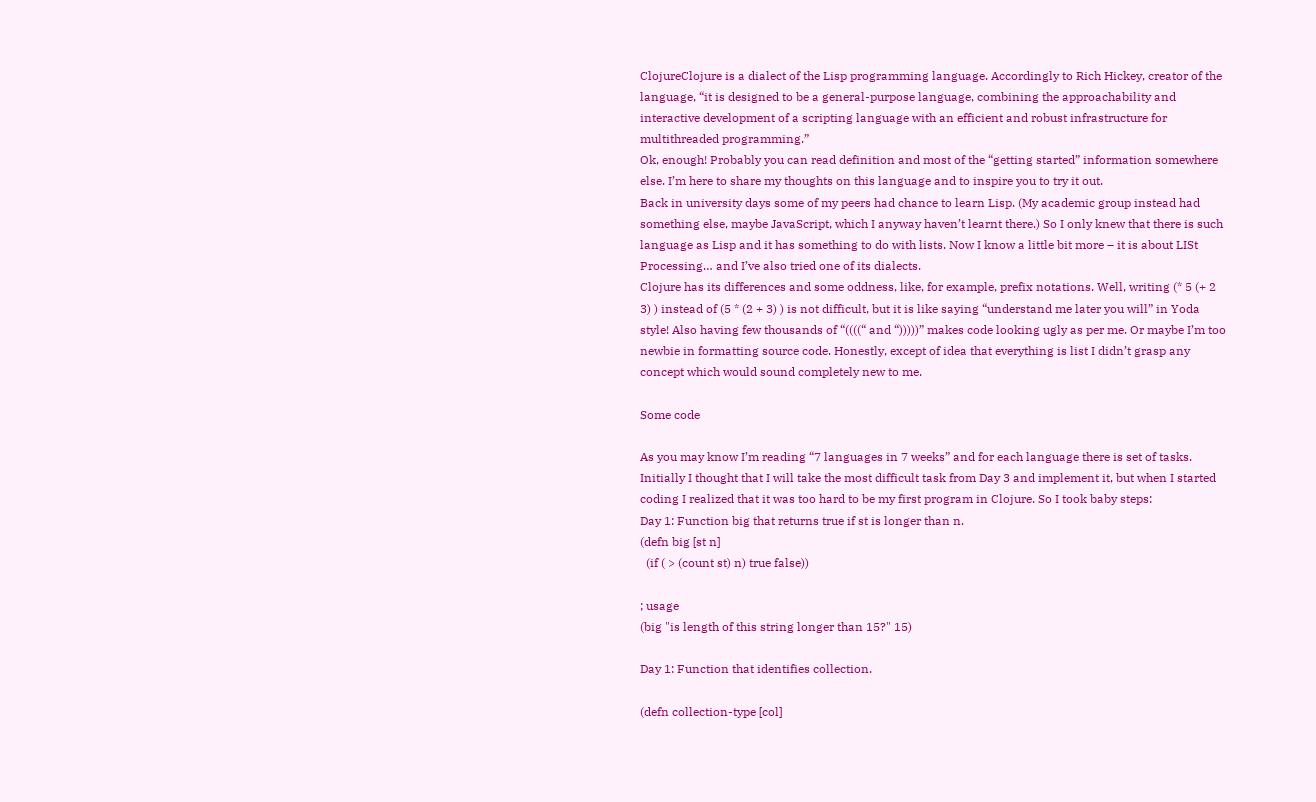ClojureClojure is a dialect of the Lisp programming language. Accordingly to Rich Hickey, creator of the language, “it is designed to be a general-purpose language, combining the approachability and interactive development of a scripting language with an efficient and robust infrastructure for multithreaded programming.”
Ok, enough! Probably you can read definition and most of the “getting started” information somewhere else. I’m here to share my thoughts on this language and to inspire you to try it out.
Back in university days some of my peers had chance to learn Lisp. (My academic group instead had something else, maybe JavaScript, which I anyway haven’t learnt there.) So I only knew that there is such language as Lisp and it has something to do with lists. Now I know a little bit more – it is about LISt Processing… and I’ve also tried one of its dialects.
Clojure has its differences and some oddness, like, for example, prefix notations. Well, writing (* 5 (+ 2 3) ) instead of (5 * (2 + 3) ) is not difficult, but it is like saying “understand me later you will” in Yoda style! Also having few thousands of “((((“ and “)))))” makes code looking ugly as per me. Or maybe I’m too newbie in formatting source code. Honestly, except of idea that everything is list I didn’t grasp any concept which would sound completely new to me.

Some code

As you may know I’m reading “7 languages in 7 weeks” and for each language there is set of tasks. Initially I thought that I will take the most difficult task from Day 3 and implement it, but when I started coding I realized that it was too hard to be my first program in Clojure. So I took baby steps:
Day 1: Function big that returns true if st is longer than n.
(defn big [st n]
  (if ( > (count st) n) true false))

; usage
(big "is length of this string longer than 15?" 15)

Day 1: Function that identifies collection.

(defn collection-type [col]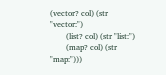(vector? col) (str "vector:")
        (list? col) (str "list:")
        (map? col) (str "map:")))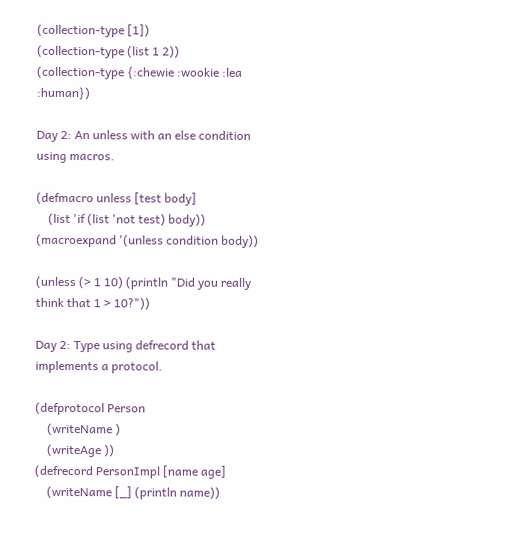(collection-type [1])
(collection-type (list 1 2))
(collection-type {:chewie :wookie :lea :human})

Day 2: An unless with an else condition using macros.

(defmacro unless [test body]
    (list 'if (list 'not test) body))
(macroexpand '(unless condition body))

(unless (> 1 10) (println "Did you really think that 1 > 10?"))

Day 2: Type using defrecord that implements a protocol.

(defprotocol Person
    (writeName )
    (writeAge ))
(defrecord PersonImpl [name age]
    (writeName [_] (println name))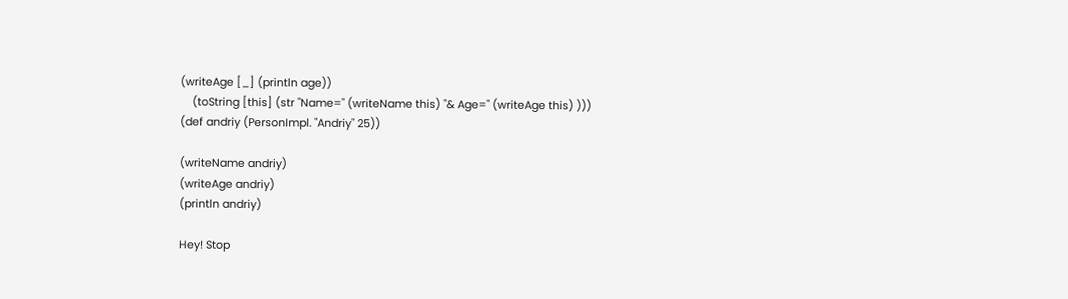(writeAge [_] (println age))
    (toString [this] (str "Name=" (writeName this) "& Age=" (writeAge this) )))
(def andriy (PersonImpl. "Andriy" 25))

(writeName andriy)
(writeAge andriy)
(println andriy)

Hey! Stop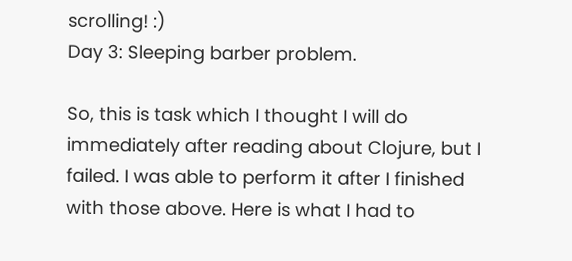scrolling! :)
Day 3: Sleeping barber problem.

So, this is task which I thought I will do immediately after reading about Clojure, but I failed. I was able to perform it after I finished with those above. Here is what I had to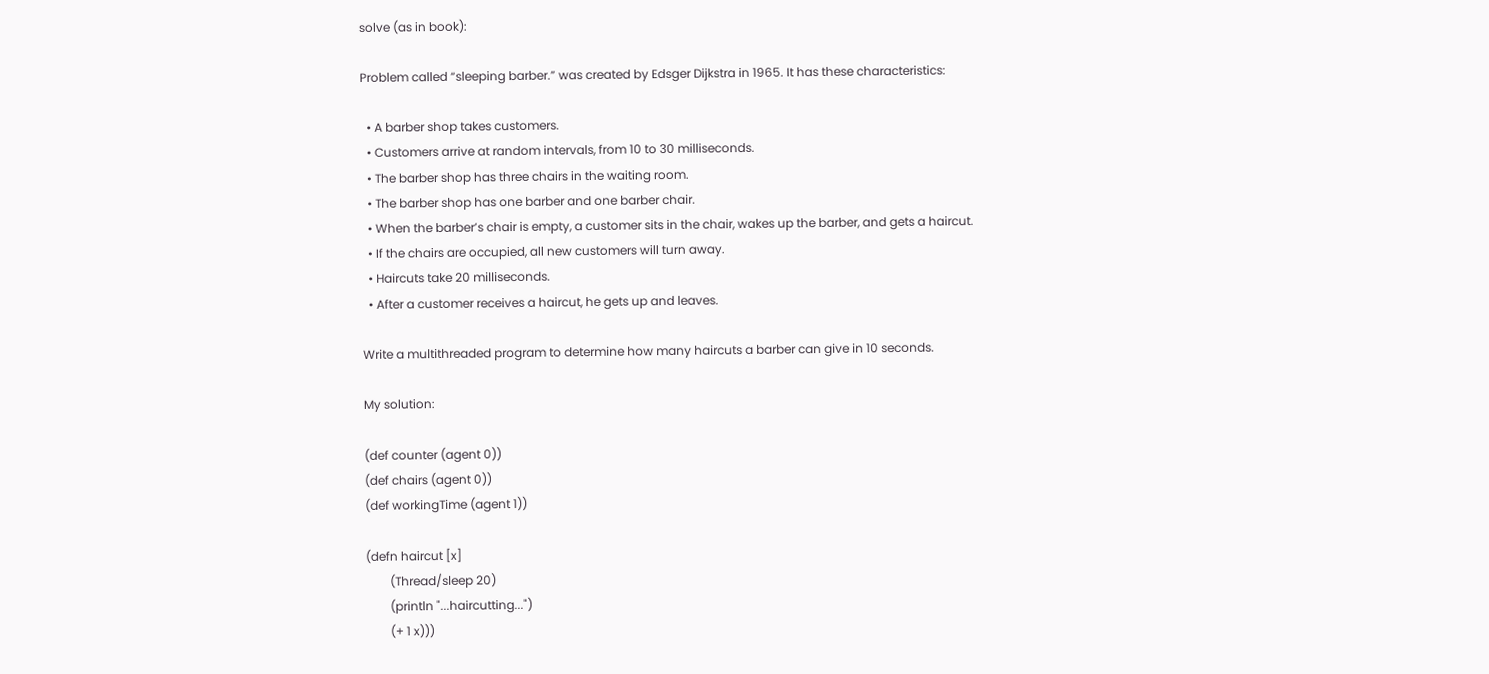solve (as in book):

Problem called “sleeping barber.” was created by Edsger Dijkstra in 1965. It has these characteristics:

  • A barber shop takes customers.
  • Customers arrive at random intervals, from 10 to 30 milliseconds.
  • The barber shop has three chairs in the waiting room.
  • The barber shop has one barber and one barber chair.
  • When the barber’s chair is empty, a customer sits in the chair, wakes up the barber, and gets a haircut.
  • If the chairs are occupied, all new customers will turn away.
  • Haircuts take 20 milliseconds.
  • After a customer receives a haircut, he gets up and leaves.

Write a multithreaded program to determine how many haircuts a barber can give in 10 seconds.

My solution:

(def counter (agent 0))
(def chairs (agent 0))
(def workingTime (agent 1))

(defn haircut [x]
        (Thread/sleep 20)
        (println "...haircutting...")
        (+ 1 x)))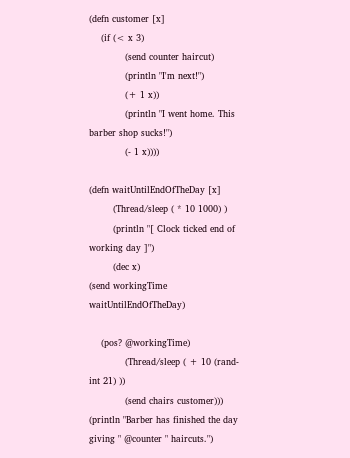(defn customer [x]
    (if (< x 3)
            (send counter haircut)
            (println "I'm next!")
            (+ 1 x))
            (println "I went home. This barber shop sucks!")
            (- 1 x))))

(defn waitUntilEndOfTheDay [x]
        (Thread/sleep ( * 10 1000) )
        (println "[ Clock ticked end of working day ]")
        (dec x)
(send workingTime waitUntilEndOfTheDay)

    (pos? @workingTime)
            (Thread/sleep ( + 10 (rand-int 21) ))
            (send chairs customer)))
(println "Barber has finished the day giving " @counter " haircuts.")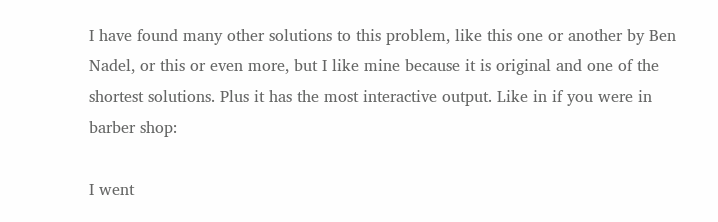I have found many other solutions to this problem, like this one or another by Ben Nadel, or this or even more, but I like mine because it is original and one of the shortest solutions. Plus it has the most interactive output. Like in if you were in barber shop:

I went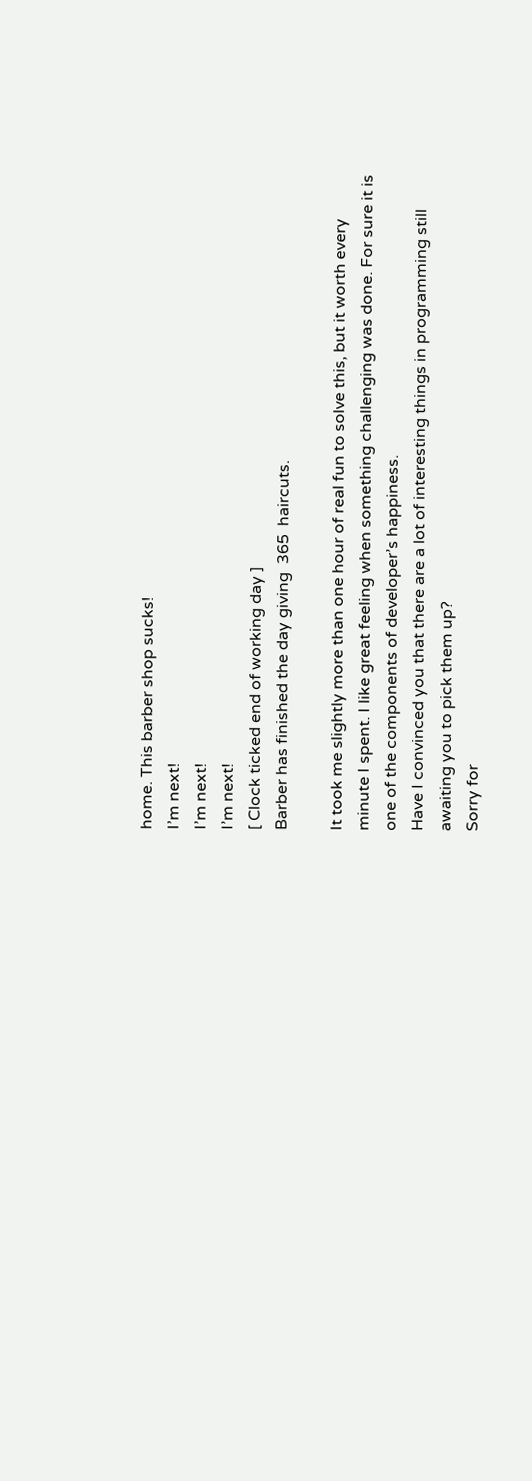home. This barber shop sucks!
I’m next!
I’m next!
I’m next!
[ Clock ticked end of working day ]
Barber has finished the day giving  365  haircuts.

It took me slightly more than one hour of real fun to solve this, but it worth every minute I spent. I like great feeling when something challenging was done. For sure it is one of the components of developer’s happiness.
Have I convinced you that there are a lot of interesting things in programming still awaiting you to pick them up?
Sorry for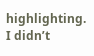highlighting. I didn’t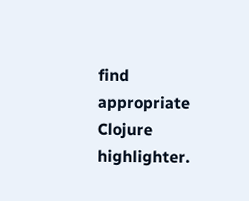find appropriate Clojure highlighter.